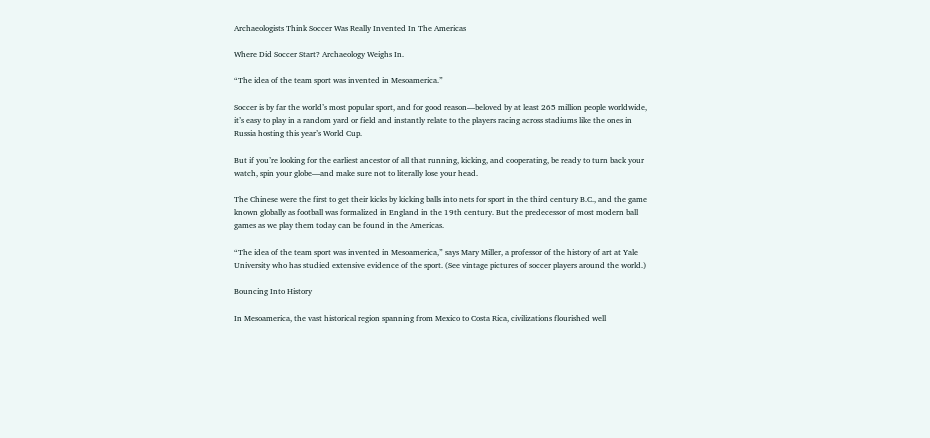Archaeologists Think Soccer Was Really Invented In The Americas

Where Did Soccer Start? Archaeology Weighs In.

“The idea of the team sport was invented in Mesoamerica.”

Soccer is by far the world’s most popular sport, and for good reason—beloved by at least 265 million people worldwide, it’s easy to play in a random yard or field and instantly relate to the players racing across stadiums like the ones in Russia hosting this year’s World Cup.

But if you’re looking for the earliest ancestor of all that running, kicking, and cooperating, be ready to turn back your watch, spin your globe—and make sure not to literally lose your head.

The Chinese were the first to get their kicks by kicking balls into nets for sport in the third century B.C., and the game known globally as football was formalized in England in the 19th century. But the predecessor of most modern ball games as we play them today can be found in the Americas.

“The idea of the team sport was invented in Mesoamerica,” says Mary Miller, a professor of the history of art at Yale University who has studied extensive evidence of the sport. (See vintage pictures of soccer players around the world.)

Bouncing Into History

In Mesoamerica, the vast historical region spanning from Mexico to Costa Rica, civilizations flourished well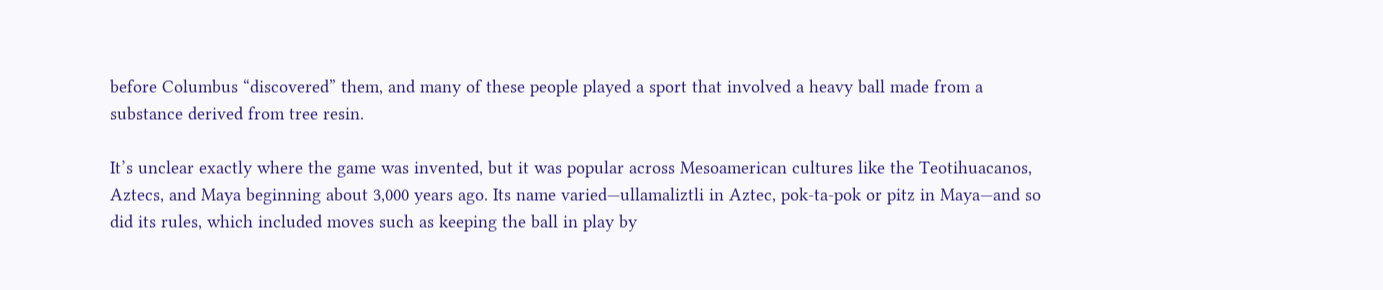before Columbus “discovered” them, and many of these people played a sport that involved a heavy ball made from a substance derived from tree resin.

It’s unclear exactly where the game was invented, but it was popular across Mesoamerican cultures like the Teotihuacanos, Aztecs, and Maya beginning about 3,000 years ago. Its name varied—ullamaliztli in Aztec, pok-ta-pok or pitz in Maya—and so did its rules, which included moves such as keeping the ball in play by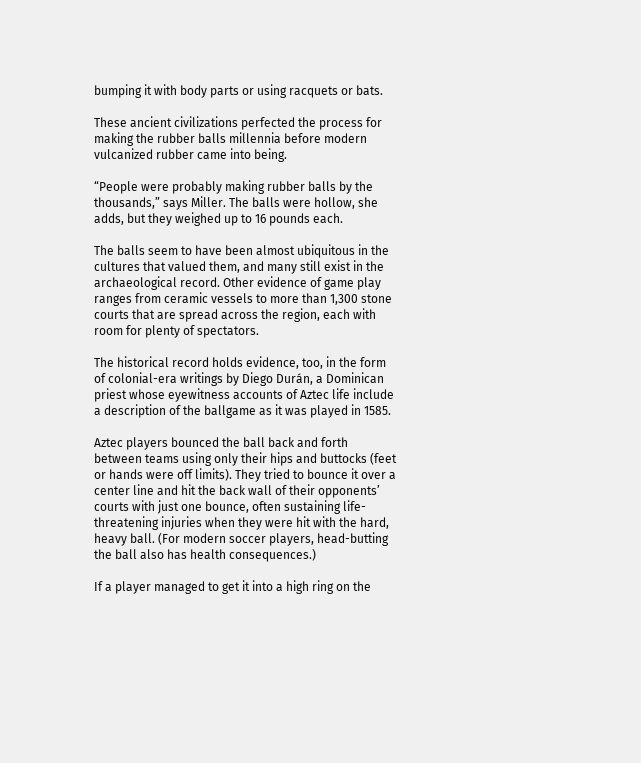bumping it with body parts or using racquets or bats.

These ancient civilizations perfected the process for making the rubber balls millennia before modern vulcanized rubber came into being.

“People were probably making rubber balls by the thousands,” says Miller. The balls were hollow, she adds, but they weighed up to 16 pounds each.

The balls seem to have been almost ubiquitous in the cultures that valued them, and many still exist in the archaeological record. Other evidence of game play ranges from ceramic vessels to more than 1,300 stone courts that are spread across the region, each with room for plenty of spectators.

The historical record holds evidence, too, in the form of colonial-era writings by Diego Durán, a Dominican priest whose eyewitness accounts of Aztec life include a description of the ballgame as it was played in 1585.

Aztec players bounced the ball back and forth between teams using only their hips and buttocks (feet or hands were off limits). They tried to bounce it over a center line and hit the back wall of their opponents’ courts with just one bounce, often sustaining life-threatening injuries when they were hit with the hard, heavy ball. (For modern soccer players, head-butting the ball also has health consequences.)

If a player managed to get it into a high ring on the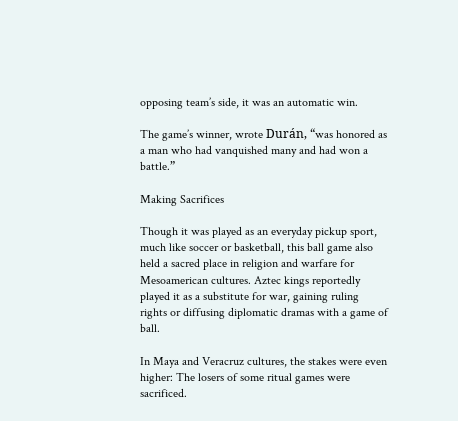opposing team’s side, it was an automatic win.

The game’s winner, wrote Durán, “was honored as a man who had vanquished many and had won a battle.”

Making Sacrifices

Though it was played as an everyday pickup sport, much like soccer or basketball, this ball game also held a sacred place in religion and warfare for Mesoamerican cultures. Aztec kings reportedly played it as a substitute for war, gaining ruling rights or diffusing diplomatic dramas with a game of ball.

In Maya and Veracruz cultures, the stakes were even higher: The losers of some ritual games were sacrificed.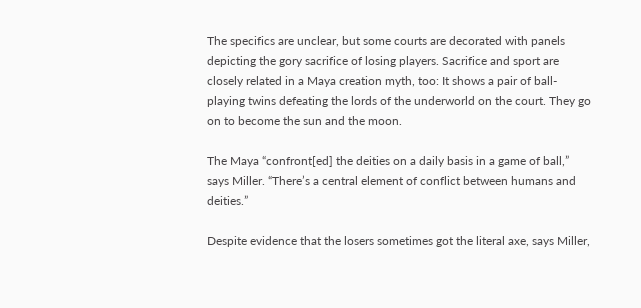The specifics are unclear, but some courts are decorated with panels depicting the gory sacrifice of losing players. Sacrifice and sport are closely related in a Maya creation myth, too: It shows a pair of ball-playing twins defeating the lords of the underworld on the court. They go on to become the sun and the moon.

The Maya “confront[ed] the deities on a daily basis in a game of ball,” says Miller. “There’s a central element of conflict between humans and deities.”

Despite evidence that the losers sometimes got the literal axe, says Miller,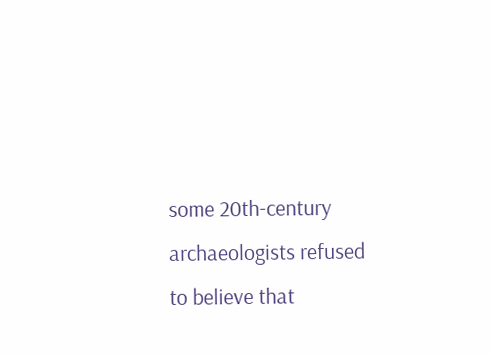some 20th-century archaeologists refused to believe that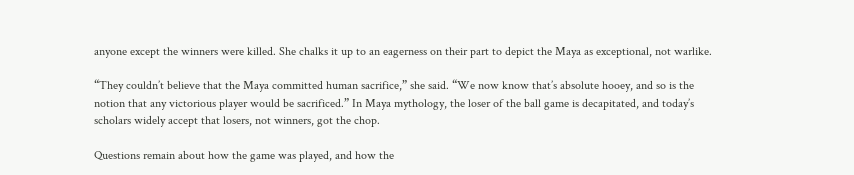anyone except the winners were killed. She chalks it up to an eagerness on their part to depict the Maya as exceptional, not warlike.

“They couldn’t believe that the Maya committed human sacrifice,” she said. “We now know that’s absolute hooey, and so is the notion that any victorious player would be sacrificed.” In Maya mythology, the loser of the ball game is decapitated, and today’s scholars widely accept that losers, not winners, got the chop.

Questions remain about how the game was played, and how the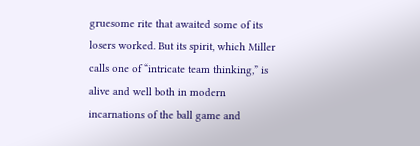gruesome rite that awaited some of its losers worked. But its spirit, which Miller calls one of “intricate team thinking,” is alive and well both in modern incarnations of the ball game and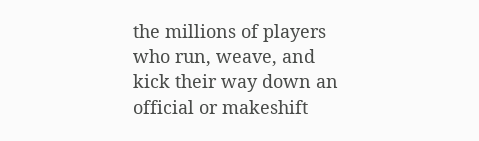the millions of players who run, weave, and kick their way down an official or makeshift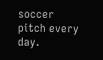soccer pitch every day.